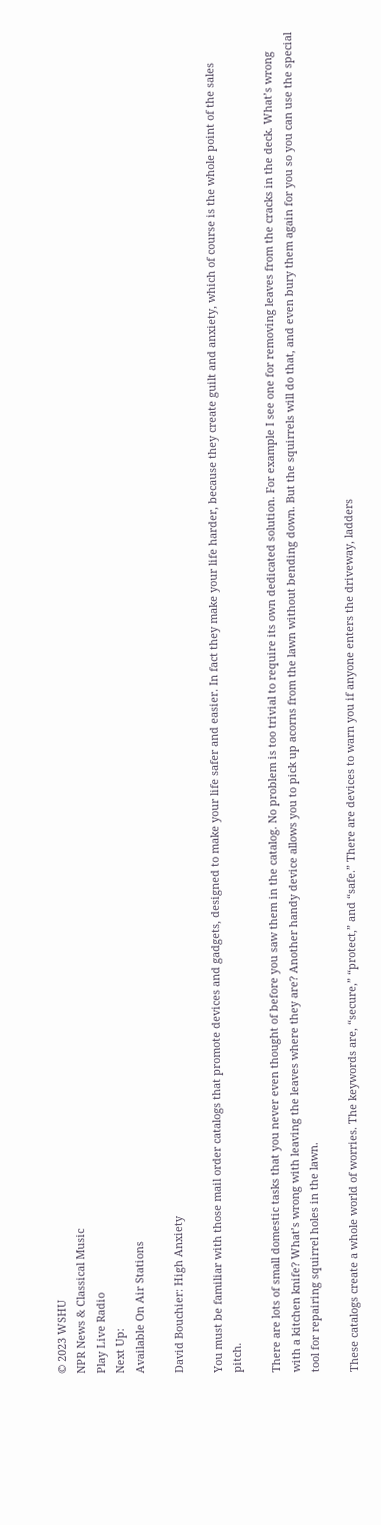© 2023 WSHU
NPR News & Classical Music
Play Live Radio
Next Up:
Available On Air Stations

David Bouchier: High Anxiety

You must be familiar with those mail order catalogs that promote devices and gadgets, designed to make your life safer and easier. In fact they make your life harder, because they create guilt and anxiety, which of course is the whole point of the sales pitch.

There are lots of small domestic tasks that you never even thought of before you saw them in the catalog. No problem is too trivial to require its own dedicated solution. For example I see one for removing leaves from the cracks in the deck. What’s wrong with a kitchen knife? What’s wrong with leaving the leaves where they are? Another handy device allows you to pick up acorns from the lawn without bending down. But the squirrels will do that, and even bury them again for you so you can use the special tool for repairing squirrel holes in the lawn.

These catalogs create a whole world of worries. The keywords are, “secure,” “protect,” and “safe.” There are devices to warn you if anyone enters the driveway, ladders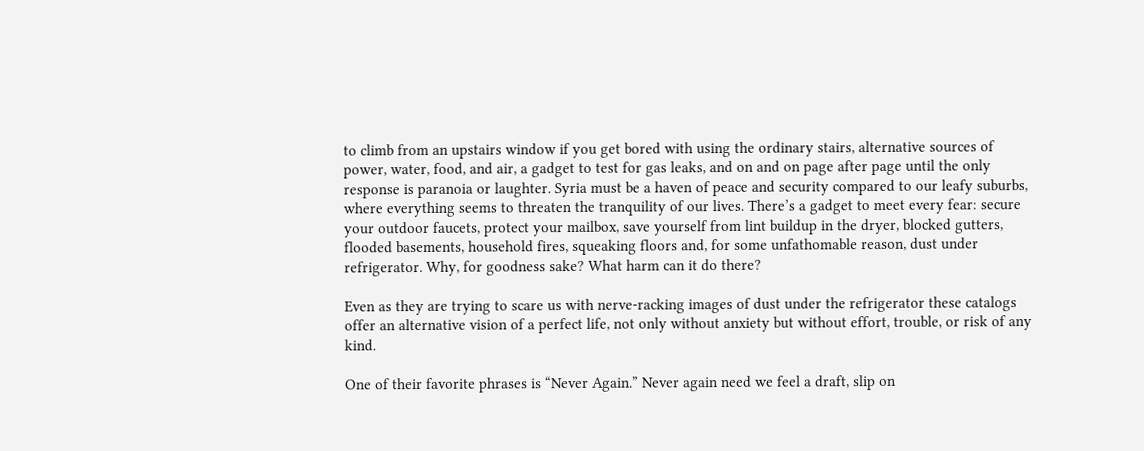to climb from an upstairs window if you get bored with using the ordinary stairs, alternative sources of power, water, food, and air, a gadget to test for gas leaks, and on and on page after page until the only response is paranoia or laughter. Syria must be a haven of peace and security compared to our leafy suburbs, where everything seems to threaten the tranquility of our lives. There’s a gadget to meet every fear: secure your outdoor faucets, protect your mailbox, save yourself from lint buildup in the dryer, blocked gutters, flooded basements, household fires, squeaking floors and, for some unfathomable reason, dust under refrigerator. Why, for goodness sake? What harm can it do there?

Even as they are trying to scare us with nerve-racking images of dust under the refrigerator these catalogs offer an alternative vision of a perfect life, not only without anxiety but without effort, trouble, or risk of any kind.

One of their favorite phrases is “Never Again.” Never again need we feel a draft, slip on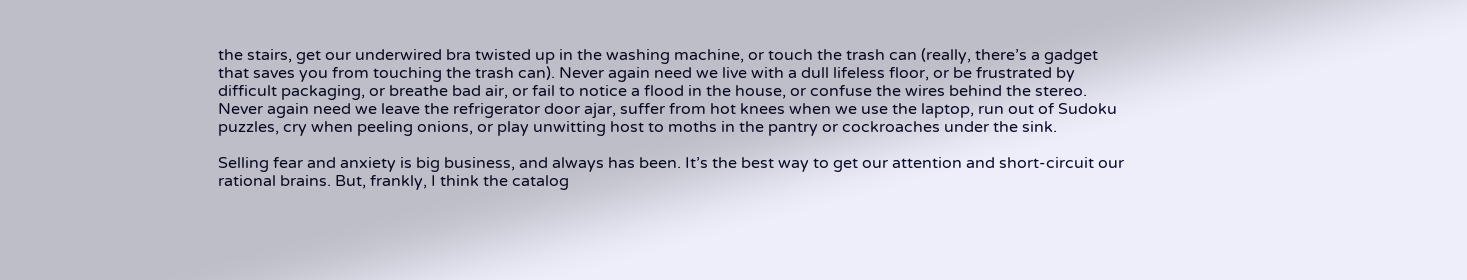the stairs, get our underwired bra twisted up in the washing machine, or touch the trash can (really, there’s a gadget that saves you from touching the trash can). Never again need we live with a dull lifeless floor, or be frustrated by difficult packaging, or breathe bad air, or fail to notice a flood in the house, or confuse the wires behind the stereo. Never again need we leave the refrigerator door ajar, suffer from hot knees when we use the laptop, run out of Sudoku puzzles, cry when peeling onions, or play unwitting host to moths in the pantry or cockroaches under the sink.

Selling fear and anxiety is big business, and always has been. It’s the best way to get our attention and short-circuit our rational brains. But, frankly, I think the catalog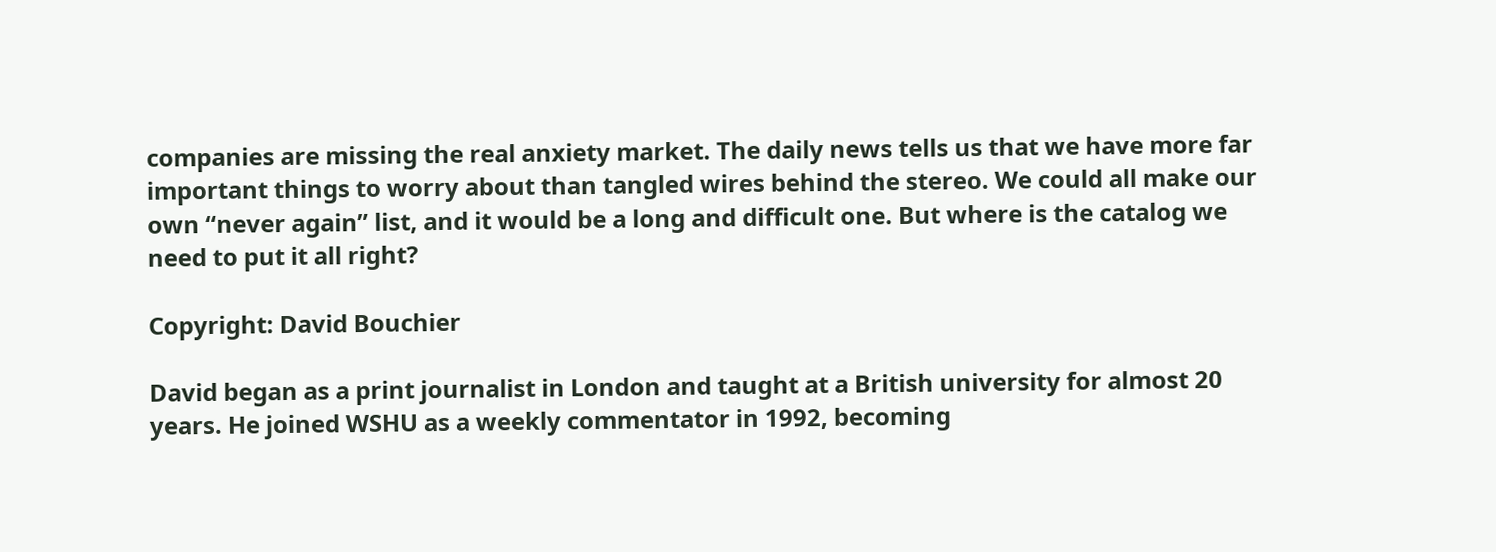companies are missing the real anxiety market. The daily news tells us that we have more far important things to worry about than tangled wires behind the stereo. We could all make our own “never again” list, and it would be a long and difficult one. But where is the catalog we need to put it all right?

Copyright: David Bouchier

David began as a print journalist in London and taught at a British university for almost 20 years. He joined WSHU as a weekly commentator in 1992, becoming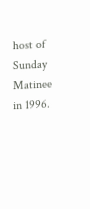host of Sunday Matinee in 1996.